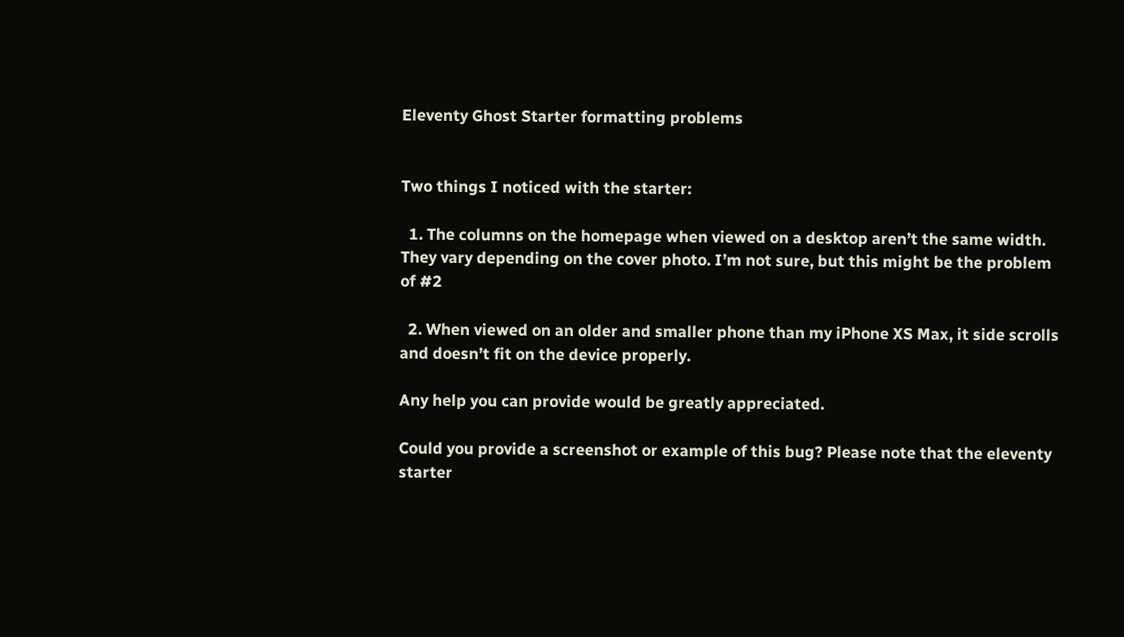Eleventy Ghost Starter formatting problems


Two things I noticed with the starter:

  1. The columns on the homepage when viewed on a desktop aren’t the same width. They vary depending on the cover photo. I’m not sure, but this might be the problem of #2

  2. When viewed on an older and smaller phone than my iPhone XS Max, it side scrolls and doesn’t fit on the device properly.

Any help you can provide would be greatly appreciated.

Could you provide a screenshot or example of this bug? Please note that the eleventy starter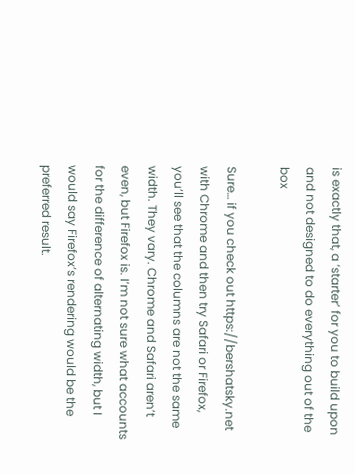is exactly that, a ‘starter’ for you to build upon and not designed to do everything out of the box

Sure… if you check out https://bershatsky.net with Chrome and then try Safari or Firefox, you’ll see that the columns are not the same width. They vary. Chrome and Safari aren’t even, but Firefox is. I’m not sure what accounts for the difference of alternating width, but I would say Firefox’s rendering would be the preferred result.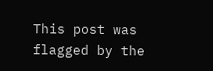This post was flagged by the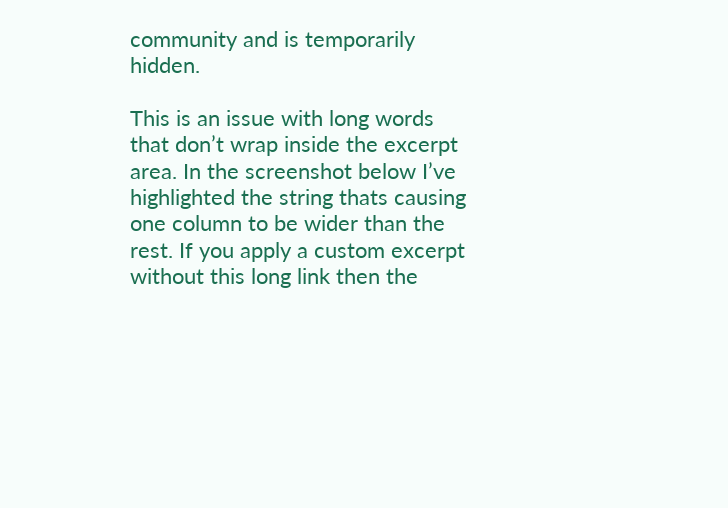community and is temporarily hidden.

This is an issue with long words that don’t wrap inside the excerpt area. In the screenshot below I’ve highlighted the string thats causing one column to be wider than the rest. If you apply a custom excerpt without this long link then the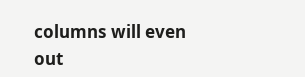columns will even out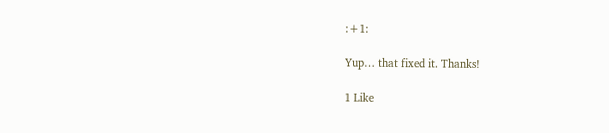:+1:

Yup… that fixed it. Thanks!

1 Like